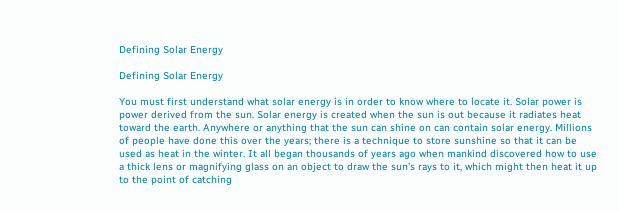Defining Solar Energy

Defining Solar Energy

You must first understand what solar energy is in order to know where to locate it. Solar power is power derived from the sun. Solar energy is created when the sun is out because it radiates heat toward the earth. Anywhere or anything that the sun can shine on can contain solar energy. Millions of people have done this over the years; there is a technique to store sunshine so that it can be used as heat in the winter. It all began thousands of years ago when mankind discovered how to use a thick lens or magnifying glass on an object to draw the sun’s rays to it, which might then heat it up to the point of catching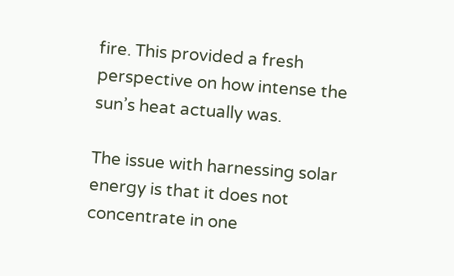fire. This provided a fresh perspective on how intense the sun’s heat actually was.

The issue with harnessing solar energy is that it does not concentrate in one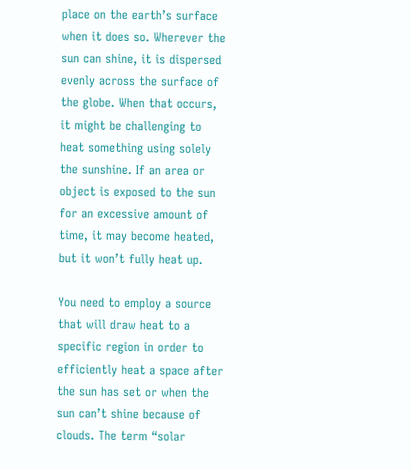place on the earth’s surface when it does so. Wherever the sun can shine, it is dispersed evenly across the surface of the globe. When that occurs, it might be challenging to heat something using solely the sunshine. If an area or object is exposed to the sun for an excessive amount of time, it may become heated, but it won’t fully heat up.

You need to employ a source that will draw heat to a specific region in order to efficiently heat a space after the sun has set or when the sun can’t shine because of clouds. The term “solar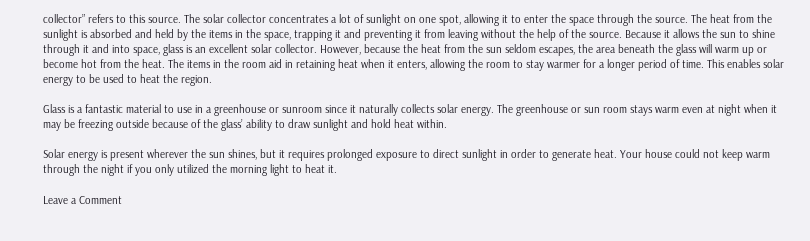collector” refers to this source. The solar collector concentrates a lot of sunlight on one spot, allowing it to enter the space through the source. The heat from the sunlight is absorbed and held by the items in the space, trapping it and preventing it from leaving without the help of the source. Because it allows the sun to shine through it and into space, glass is an excellent solar collector. However, because the heat from the sun seldom escapes, the area beneath the glass will warm up or become hot from the heat. The items in the room aid in retaining heat when it enters, allowing the room to stay warmer for a longer period of time. This enables solar energy to be used to heat the region.

Glass is a fantastic material to use in a greenhouse or sunroom since it naturally collects solar energy. The greenhouse or sun room stays warm even at night when it may be freezing outside because of the glass’ ability to draw sunlight and hold heat within.

Solar energy is present wherever the sun shines, but it requires prolonged exposure to direct sunlight in order to generate heat. Your house could not keep warm through the night if you only utilized the morning light to heat it.

Leave a Comment